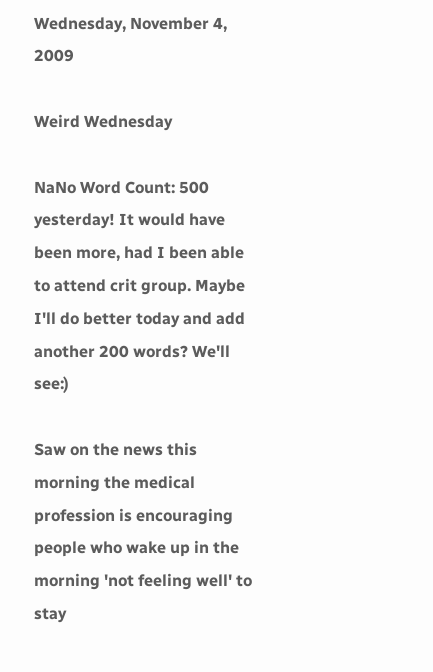Wednesday, November 4, 2009

Weird Wednesday

NaNo Word Count: 500 yesterday! It would have been more, had I been able to attend crit group. Maybe I'll do better today and add another 200 words? We'll see:)

Saw on the news this morning the medical profession is encouraging people who wake up in the morning 'not feeling well' to stay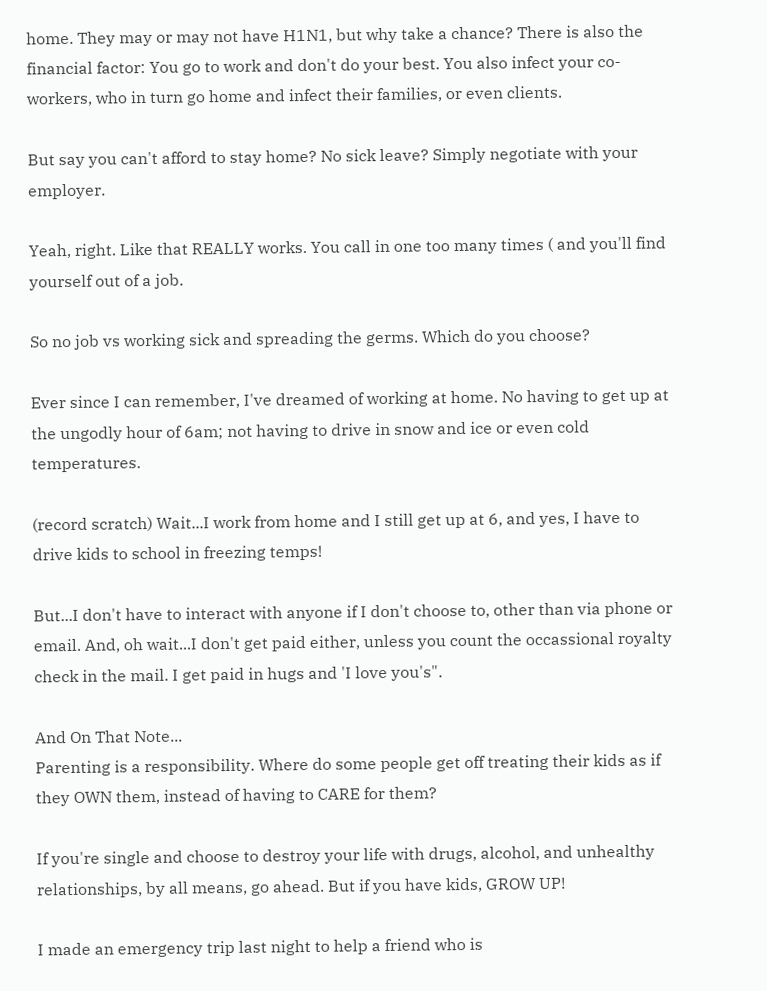home. They may or may not have H1N1, but why take a chance? There is also the financial factor: You go to work and don't do your best. You also infect your co-workers, who in turn go home and infect their families, or even clients.

But say you can't afford to stay home? No sick leave? Simply negotiate with your employer.

Yeah, right. Like that REALLY works. You call in one too many times ( and you'll find yourself out of a job.

So no job vs working sick and spreading the germs. Which do you choose?

Ever since I can remember, I've dreamed of working at home. No having to get up at the ungodly hour of 6am; not having to drive in snow and ice or even cold temperatures.

(record scratch) Wait...I work from home and I still get up at 6, and yes, I have to drive kids to school in freezing temps!

But...I don't have to interact with anyone if I don't choose to, other than via phone or email. And, oh wait...I don't get paid either, unless you count the occassional royalty check in the mail. I get paid in hugs and 'I love you's".

And On That Note...
Parenting is a responsibility. Where do some people get off treating their kids as if they OWN them, instead of having to CARE for them?

If you're single and choose to destroy your life with drugs, alcohol, and unhealthy relationships, by all means, go ahead. But if you have kids, GROW UP!

I made an emergency trip last night to help a friend who is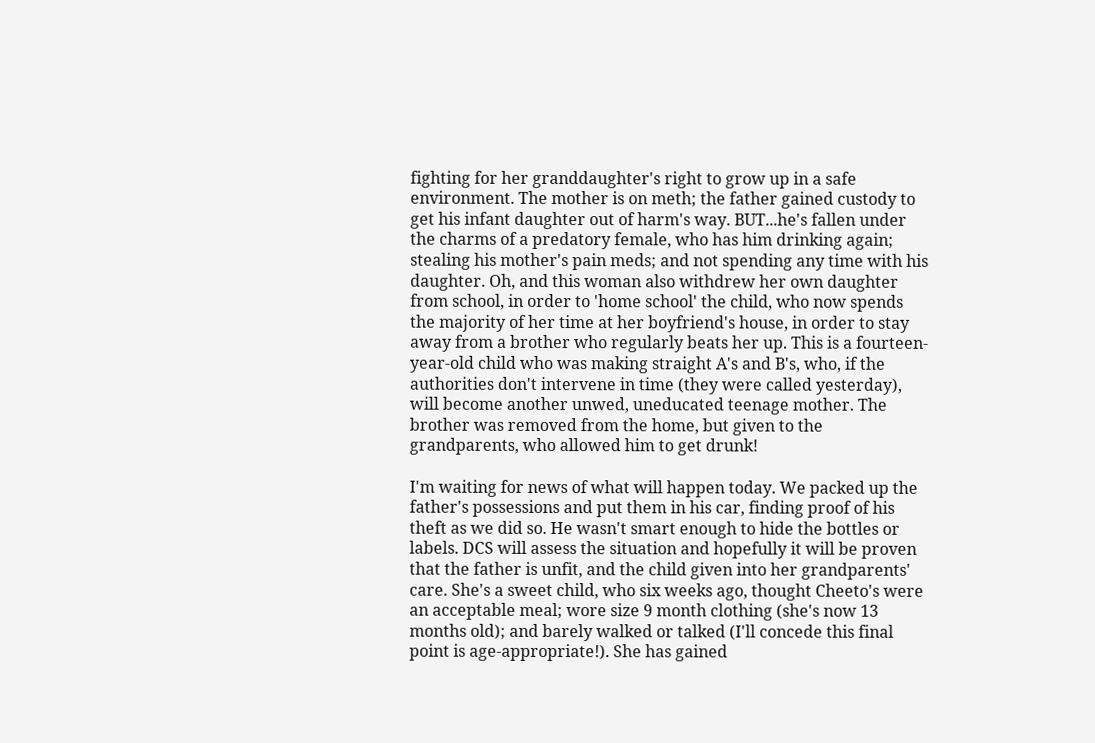fighting for her granddaughter's right to grow up in a safe environment. The mother is on meth; the father gained custody to get his infant daughter out of harm's way. BUT...he's fallen under the charms of a predatory female, who has him drinking again; stealing his mother's pain meds; and not spending any time with his daughter. Oh, and this woman also withdrew her own daughter from school, in order to 'home school' the child, who now spends the majority of her time at her boyfriend's house, in order to stay away from a brother who regularly beats her up. This is a fourteen-year-old child who was making straight A's and B's, who, if the authorities don't intervene in time (they were called yesterday), will become another unwed, uneducated teenage mother. The brother was removed from the home, but given to the grandparents, who allowed him to get drunk!

I'm waiting for news of what will happen today. We packed up the father's possessions and put them in his car, finding proof of his theft as we did so. He wasn't smart enough to hide the bottles or labels. DCS will assess the situation and hopefully it will be proven that the father is unfit, and the child given into her grandparents' care. She's a sweet child, who six weeks ago, thought Cheeto's were an acceptable meal; wore size 9 month clothing (she's now 13 months old); and barely walked or talked (I'll concede this final point is age-appropriate!). She has gained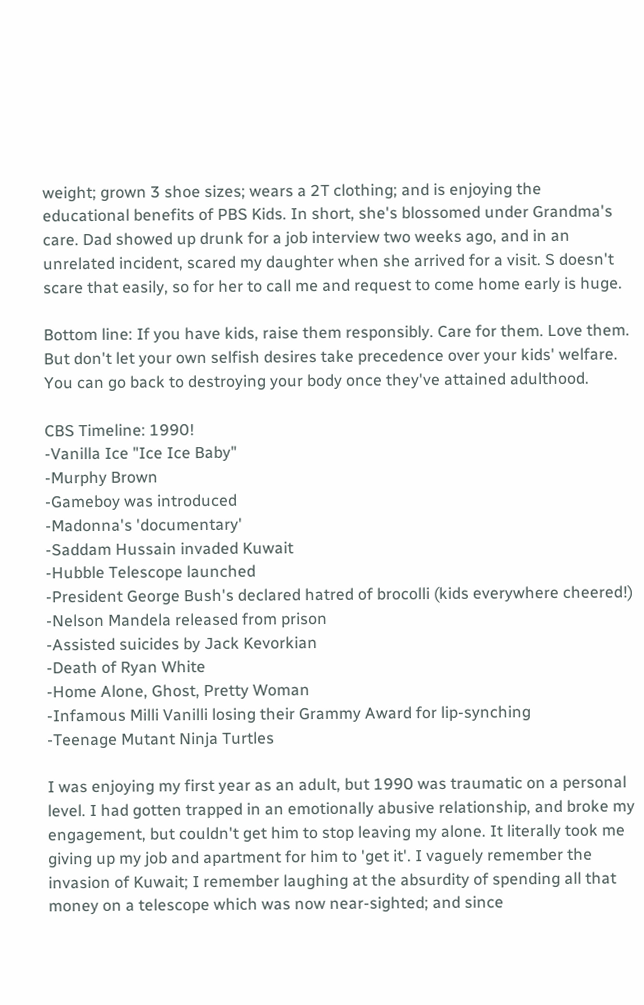weight; grown 3 shoe sizes; wears a 2T clothing; and is enjoying the educational benefits of PBS Kids. In short, she's blossomed under Grandma's care. Dad showed up drunk for a job interview two weeks ago, and in an unrelated incident, scared my daughter when she arrived for a visit. S doesn't scare that easily, so for her to call me and request to come home early is huge.

Bottom line: If you have kids, raise them responsibly. Care for them. Love them. But don't let your own selfish desires take precedence over your kids' welfare. You can go back to destroying your body once they've attained adulthood.

CBS Timeline: 1990!
-Vanilla Ice "Ice Ice Baby"
-Murphy Brown
-Gameboy was introduced
-Madonna's 'documentary'
-Saddam Hussain invaded Kuwait
-Hubble Telescope launched
-President George Bush's declared hatred of brocolli (kids everywhere cheered!)
-Nelson Mandela released from prison
-Assisted suicides by Jack Kevorkian
-Death of Ryan White
-Home Alone, Ghost, Pretty Woman
-Infamous Milli Vanilli losing their Grammy Award for lip-synching
-Teenage Mutant Ninja Turtles

I was enjoying my first year as an adult, but 1990 was traumatic on a personal level. I had gotten trapped in an emotionally abusive relationship, and broke my engagement, but couldn't get him to stop leaving my alone. It literally took me giving up my job and apartment for him to 'get it'. I vaguely remember the invasion of Kuwait; I remember laughing at the absurdity of spending all that money on a telescope which was now near-sighted; and since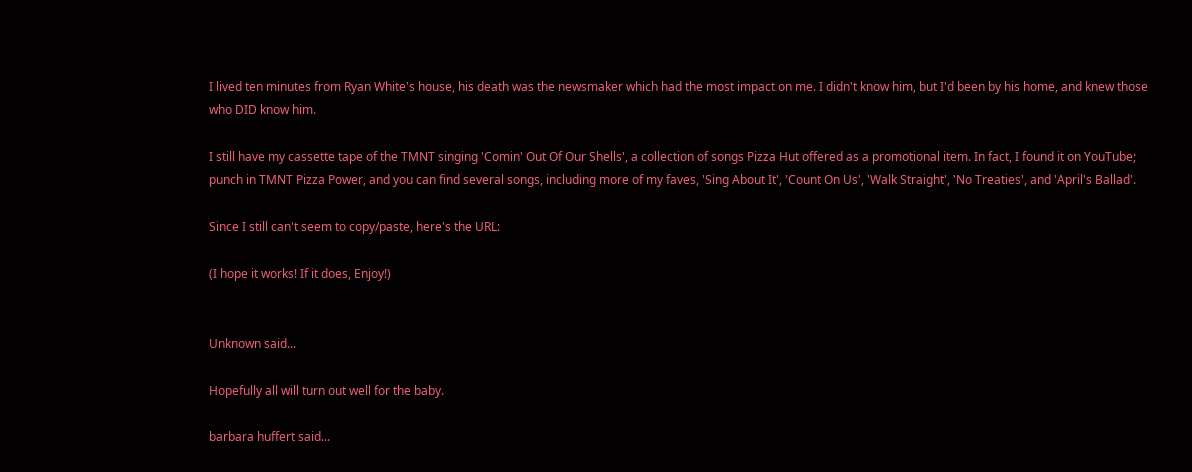I lived ten minutes from Ryan White's house, his death was the newsmaker which had the most impact on me. I didn't know him, but I'd been by his home, and knew those who DID know him.

I still have my cassette tape of the TMNT singing 'Comin' Out Of Our Shells', a collection of songs Pizza Hut offered as a promotional item. In fact, I found it on YouTube; punch in TMNT Pizza Power, and you can find several songs, including more of my faves, 'Sing About It', 'Count On Us', 'Walk Straight', 'No Treaties', and 'April's Ballad'.

Since I still can't seem to copy/paste, here's the URL:

(I hope it works! If it does, Enjoy!)


Unknown said...

Hopefully all will turn out well for the baby.

barbara huffert said...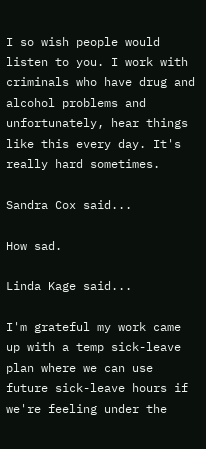I so wish people would listen to you. I work with criminals who have drug and alcohol problems and unfortunately, hear things like this every day. It's really hard sometimes.

Sandra Cox said...

How sad.

Linda Kage said...

I'm grateful my work came up with a temp sick-leave plan where we can use future sick-leave hours if we're feeling under the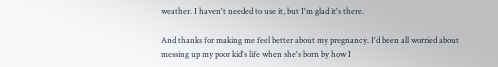weather. I haven't needed to use it, but I'm glad it's there.

And thanks for making me feel better about my pregnancy. I'd been all worried about messing up my poor kid's life when she's born by how I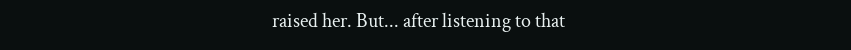raised her. But... after listening to that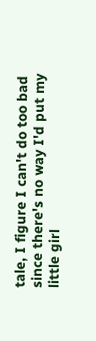tale, I figure I can't do too bad since there's no way I'd put my little girl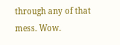through any of that mess. Wow.